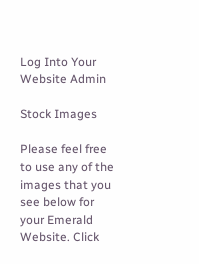Log Into Your Website Admin

Stock Images

Please feel free to use any of the images that you see below for your Emerald Website. Click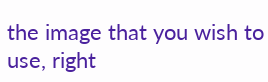the image that you wish to use, right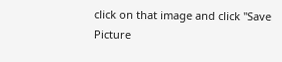click on that image and click "Save Picture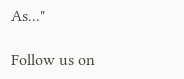As..."

Follow us on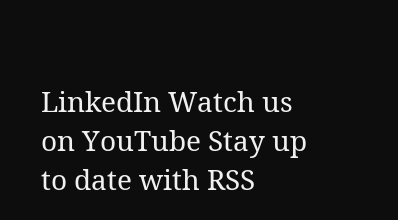LinkedIn Watch us on YouTube Stay up to date with RSS